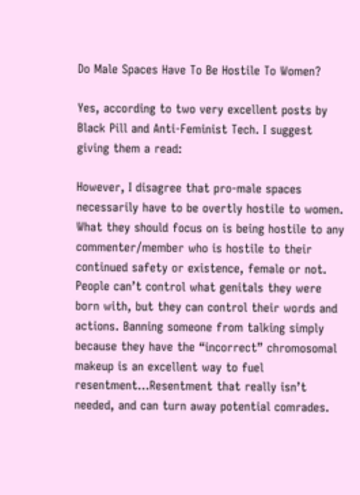Do Male Spaces Have To Be Hostile To Women?

Yes, according to two very excellent posts by Black Pill and Anti-Feminist Tech. I suggest giving them a read:

However, I disagree that pro-male spaces necessarily have to be overtly hostile to women. What they should focus on is being hostile to any commenter/member who is hostile to their continued safety or existence, female or not. People can’t control what genitals they were born with, but they can control their words and actions. Banning someone from talking simply because they have the “incorrect” chromosomal makeup is an excellent way to fuel resentment…Resentment that really isn’t needed, and can turn away potential comrades.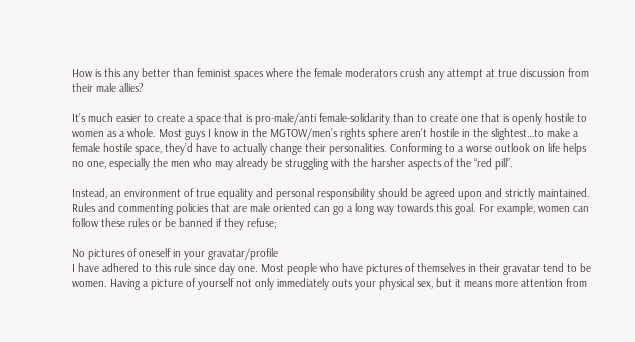How is this any better than feminist spaces where the female moderators crush any attempt at true discussion from their male allies?

It’s much easier to create a space that is pro-male/anti female-solidarity than to create one that is openly hostile to women as a whole. Most guys I know in the MGTOW/men’s rights sphere aren’t hostile in the slightest…to make a female hostile space, they’d have to actually change their personalities. Conforming to a worse outlook on life helps no one, especially the men who may already be struggling with the harsher aspects of the “red pill”.

Instead, an environment of true equality and personal responsibility should be agreed upon and strictly maintained. Rules and commenting policies that are male oriented can go a long way towards this goal. For example, women can follow these rules or be banned if they refuse;

No pictures of oneself in your gravatar/profile
I have adhered to this rule since day one. Most people who have pictures of themselves in their gravatar tend to be women. Having a picture of yourself not only immediately outs your physical sex, but it means more attention from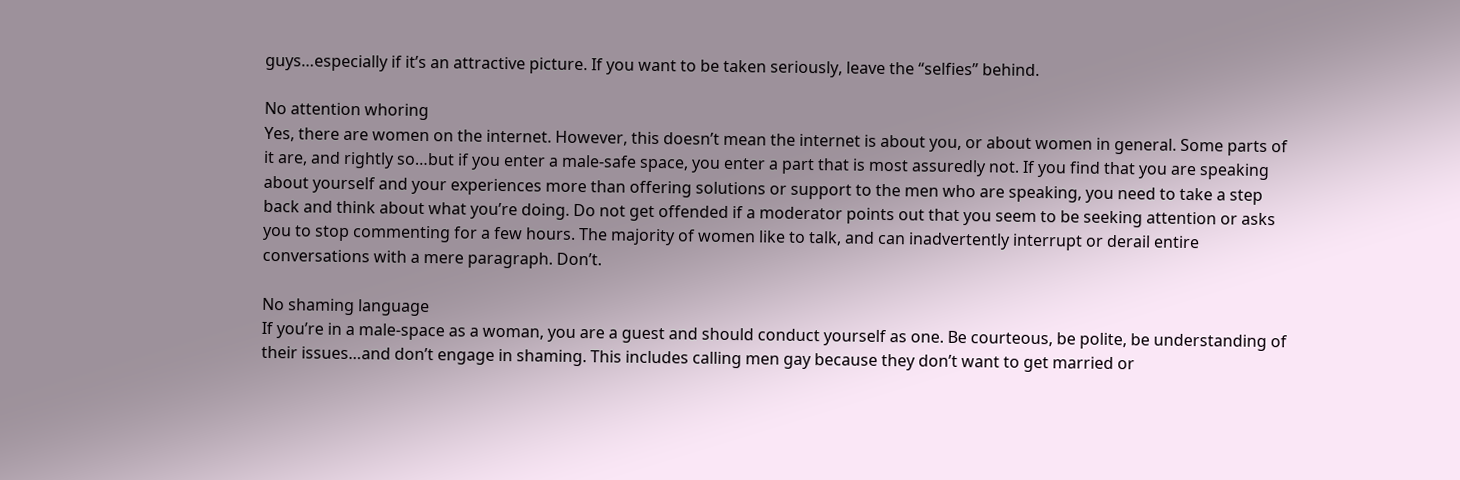guys…especially if it’s an attractive picture. If you want to be taken seriously, leave the “selfies” behind.

No attention whoring
Yes, there are women on the internet. However, this doesn’t mean the internet is about you, or about women in general. Some parts of it are, and rightly so…but if you enter a male-safe space, you enter a part that is most assuredly not. If you find that you are speaking about yourself and your experiences more than offering solutions or support to the men who are speaking, you need to take a step back and think about what you’re doing. Do not get offended if a moderator points out that you seem to be seeking attention or asks you to stop commenting for a few hours. The majority of women like to talk, and can inadvertently interrupt or derail entire conversations with a mere paragraph. Don’t.

No shaming language
If you’re in a male-space as a woman, you are a guest and should conduct yourself as one. Be courteous, be polite, be understanding of their issues…and don’t engage in shaming. This includes calling men gay because they don’t want to get married or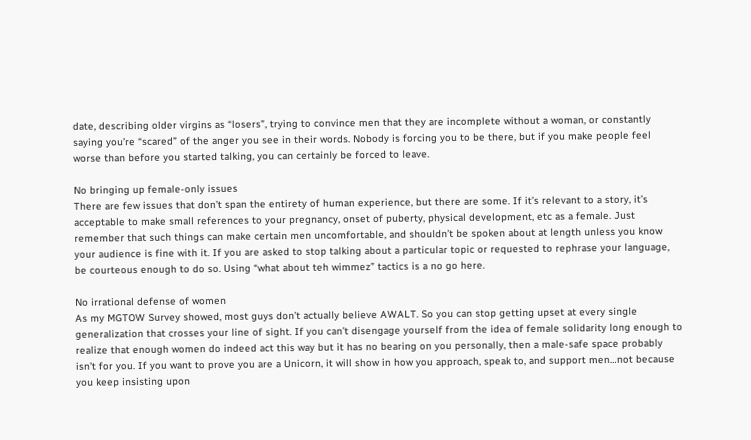date, describing older virgins as “losers”, trying to convince men that they are incomplete without a woman, or constantly saying you’re “scared” of the anger you see in their words. Nobody is forcing you to be there, but if you make people feel worse than before you started talking, you can certainly be forced to leave.

No bringing up female-only issues
There are few issues that don’t span the entirety of human experience, but there are some. If it’s relevant to a story, it’s acceptable to make small references to your pregnancy, onset of puberty, physical development, etc as a female. Just remember that such things can make certain men uncomfortable, and shouldn’t be spoken about at length unless you know your audience is fine with it. If you are asked to stop talking about a particular topic or requested to rephrase your language, be courteous enough to do so. Using “what about teh wimmez” tactics is a no go here.

No irrational defense of women
As my MGTOW Survey showed, most guys don’t actually believe AWALT. So you can stop getting upset at every single generalization that crosses your line of sight. If you can’t disengage yourself from the idea of female solidarity long enough to realize that enough women do indeed act this way but it has no bearing on you personally, then a male-safe space probably isn’t for you. If you want to prove you are a Unicorn, it will show in how you approach, speak to, and support men…not because you keep insisting upon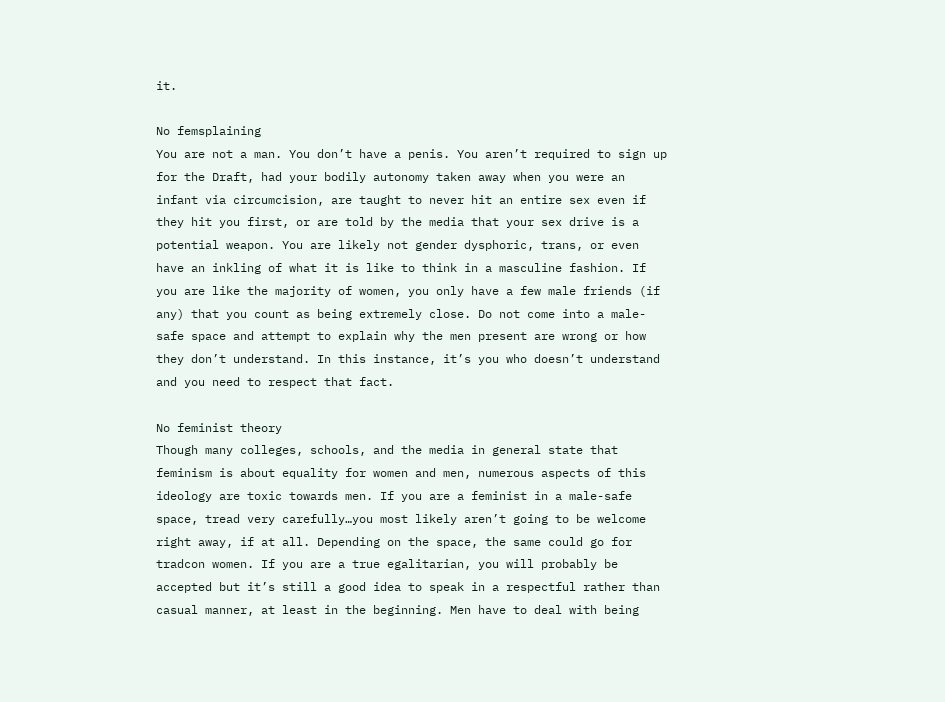it.

No femsplaining
You are not a man. You don’t have a penis. You aren’t required to sign up for the Draft, had your bodily autonomy taken away when you were an infant via circumcision, are taught to never hit an entire sex even if they hit you first, or are told by the media that your sex drive is a potential weapon. You are likely not gender dysphoric, trans, or even have an inkling of what it is like to think in a masculine fashion. If you are like the majority of women, you only have a few male friends (if any) that you count as being extremely close. Do not come into a male-safe space and attempt to explain why the men present are wrong or how they don’t understand. In this instance, it’s you who doesn’t understand and you need to respect that fact.

No feminist theory
Though many colleges, schools, and the media in general state that feminism is about equality for women and men, numerous aspects of this ideology are toxic towards men. If you are a feminist in a male-safe space, tread very carefully…you most likely aren’t going to be welcome right away, if at all. Depending on the space, the same could go for tradcon women. If you are a true egalitarian, you will probably be accepted but it’s still a good idea to speak in a respectful rather than casual manner, at least in the beginning. Men have to deal with being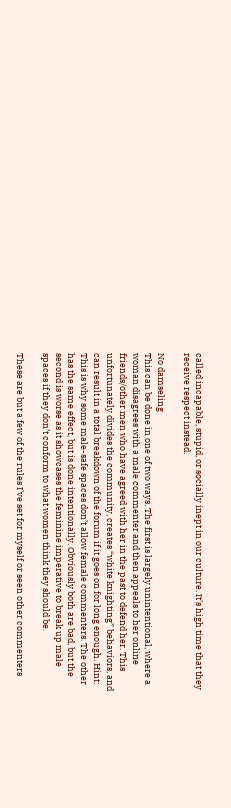called incapable, stupid, or socially inept in our culture. It’s high time that they receive respect instead.

No damseling
This can be done in one of two ways. The first is largely unintentional, where a woman disagrees with a male commenter and then appeals to her online friends/other men who have agreed with her in the past to defend her. This unfortunately divides the community, creates “white knighting” behaviors, and can result in a total breakdown of the forum if it goes on for long enough. Hint: This is why some male-safe spaces don’t allow female commenters. The other has the same effect, but is done intentionally. Obviously both are bad, but the second is worse as it showcases the feminine imperative to break up male spaces if they don’t conform to what women think they should be.

These are but a few of the rules I’ve set for myself or seen other commenters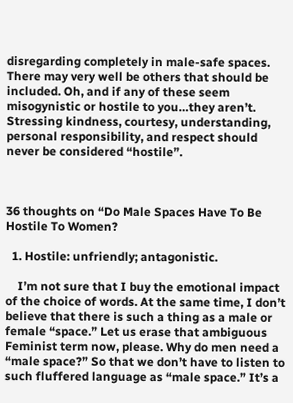disregarding completely in male-safe spaces. There may very well be others that should be included. Oh, and if any of these seem misogynistic or hostile to you…they aren’t. Stressing kindness, courtesy, understanding, personal responsibility, and respect should never be considered “hostile”.



36 thoughts on “Do Male Spaces Have To Be Hostile To Women?

  1. Hostile: unfriendly; antagonistic.

    I’m not sure that I buy the emotional impact of the choice of words. At the same time, I don’t believe that there is such a thing as a male or female “space.” Let us erase that ambiguous Feminist term now, please. Why do men need a “male space?” So that we don’t have to listen to such fluffered language as “male space.” It’s a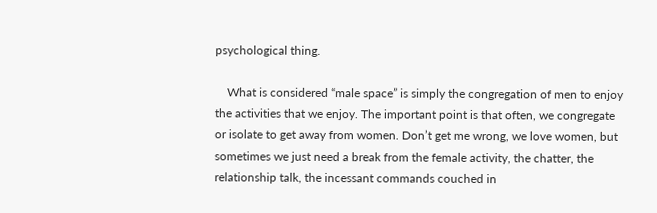psychological thing.

    What is considered “male space” is simply the congregation of men to enjoy the activities that we enjoy. The important point is that often, we congregate or isolate to get away from women. Don’t get me wrong, we love women, but sometimes we just need a break from the female activity, the chatter, the relationship talk, the incessant commands couched in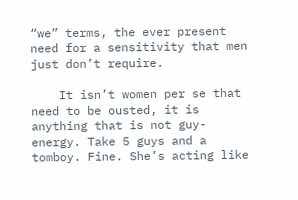“we” terms, the ever present need for a sensitivity that men just don’t require.

    It isn’t women per se that need to be ousted, it is anything that is not guy-energy. Take 5 guys and a tomboy. Fine. She’s acting like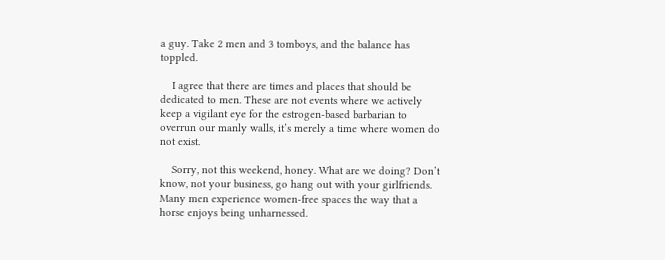a guy. Take 2 men and 3 tomboys, and the balance has toppled.

    I agree that there are times and places that should be dedicated to men. These are not events where we actively keep a vigilant eye for the estrogen-based barbarian to overrun our manly walls, it’s merely a time where women do not exist.

    Sorry, not this weekend, honey. What are we doing? Don’t know, not your business, go hang out with your girlfriends. Many men experience women-free spaces the way that a horse enjoys being unharnessed.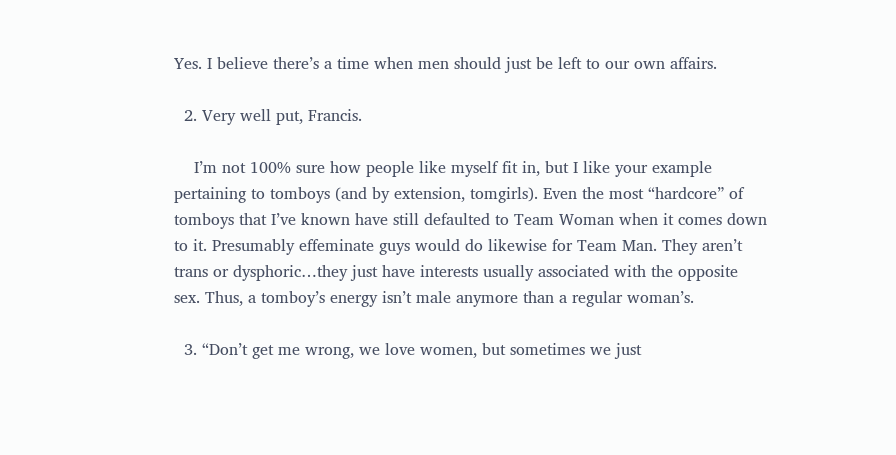Yes. I believe there’s a time when men should just be left to our own affairs.

  2. Very well put, Francis.

    I’m not 100% sure how people like myself fit in, but I like your example pertaining to tomboys (and by extension, tomgirls). Even the most “hardcore” of tomboys that I’ve known have still defaulted to Team Woman when it comes down to it. Presumably effeminate guys would do likewise for Team Man. They aren’t trans or dysphoric…they just have interests usually associated with the opposite sex. Thus, a tomboy’s energy isn’t male anymore than a regular woman’s.

  3. “Don’t get me wrong, we love women, but sometimes we just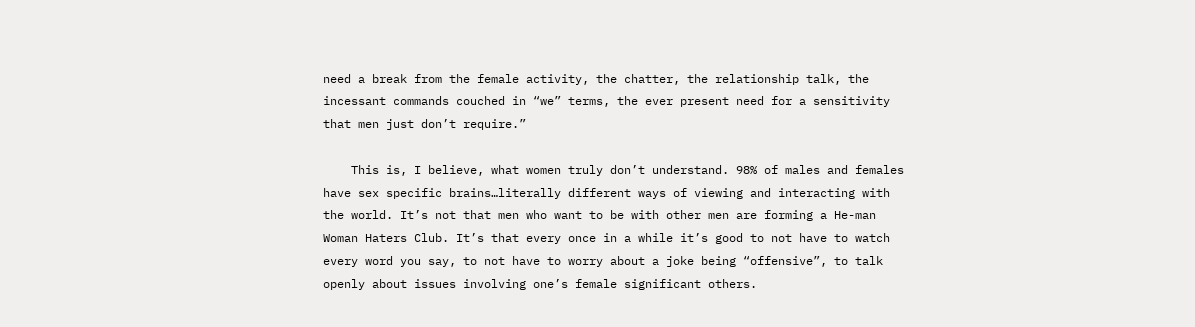need a break from the female activity, the chatter, the relationship talk, the incessant commands couched in “we” terms, the ever present need for a sensitivity that men just don’t require.”

    This is, I believe, what women truly don’t understand. 98% of males and females have sex specific brains…literally different ways of viewing and interacting with the world. It’s not that men who want to be with other men are forming a He-man Woman Haters Club. It’s that every once in a while it’s good to not have to watch every word you say, to not have to worry about a joke being “offensive”, to talk openly about issues involving one’s female significant others.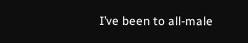I’ve been to all-male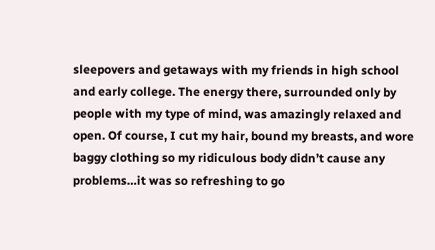sleepovers and getaways with my friends in high school and early college. The energy there, surrounded only by people with my type of mind, was amazingly relaxed and open. Of course, I cut my hair, bound my breasts, and wore baggy clothing so my ridiculous body didn’t cause any problems…it was so refreshing to go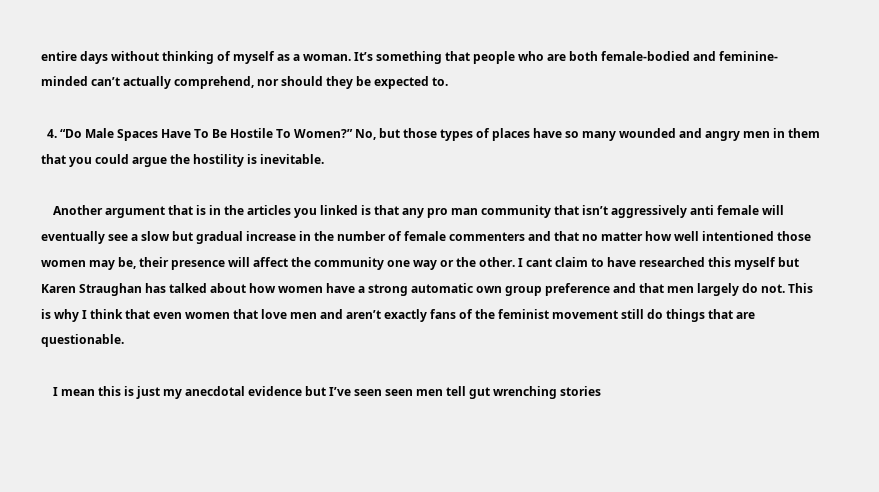entire days without thinking of myself as a woman. It’s something that people who are both female-bodied and feminine-minded can’t actually comprehend, nor should they be expected to.

  4. “Do Male Spaces Have To Be Hostile To Women?” No, but those types of places have so many wounded and angry men in them that you could argue the hostility is inevitable.

    Another argument that is in the articles you linked is that any pro man community that isn’t aggressively anti female will eventually see a slow but gradual increase in the number of female commenters and that no matter how well intentioned those women may be, their presence will affect the community one way or the other. I cant claim to have researched this myself but Karen Straughan has talked about how women have a strong automatic own group preference and that men largely do not. This is why I think that even women that love men and aren’t exactly fans of the feminist movement still do things that are questionable.

    I mean this is just my anecdotal evidence but I’ve seen seen men tell gut wrenching stories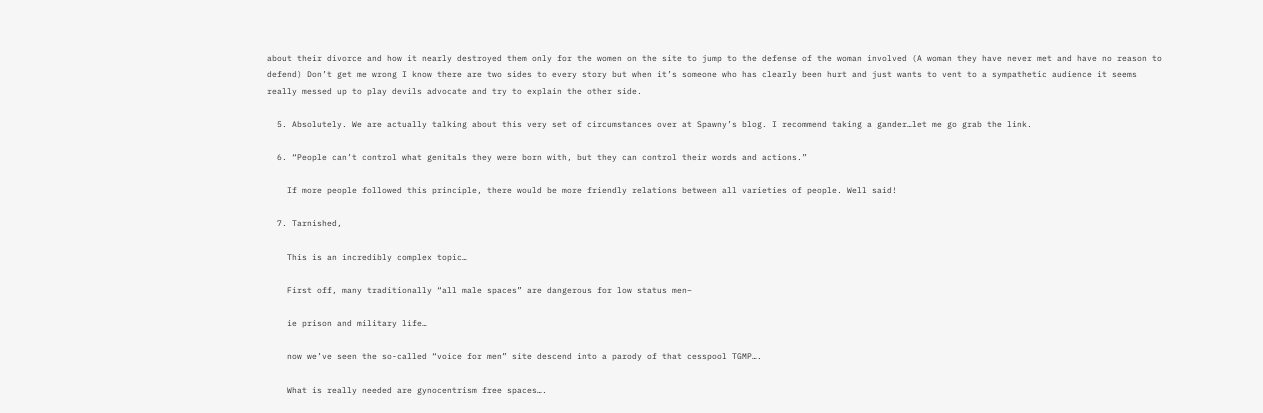about their divorce and how it nearly destroyed them only for the women on the site to jump to the defense of the woman involved (A woman they have never met and have no reason to defend) Don’t get me wrong I know there are two sides to every story but when it’s someone who has clearly been hurt and just wants to vent to a sympathetic audience it seems really messed up to play devils advocate and try to explain the other side.

  5. Absolutely. We are actually talking about this very set of circumstances over at Spawny’s blog. I recommend taking a gander…let me go grab the link.

  6. “People can’t control what genitals they were born with, but they can control their words and actions.”

    If more people followed this principle, there would be more friendly relations between all varieties of people. Well said!

  7. Tarnished,

    This is an incredibly complex topic…

    First off, many traditionally “all male spaces” are dangerous for low status men–

    ie prison and military life…

    now we’ve seen the so-called “voice for men” site descend into a parody of that cesspool TGMP….

    What is really needed are gynocentrism free spaces….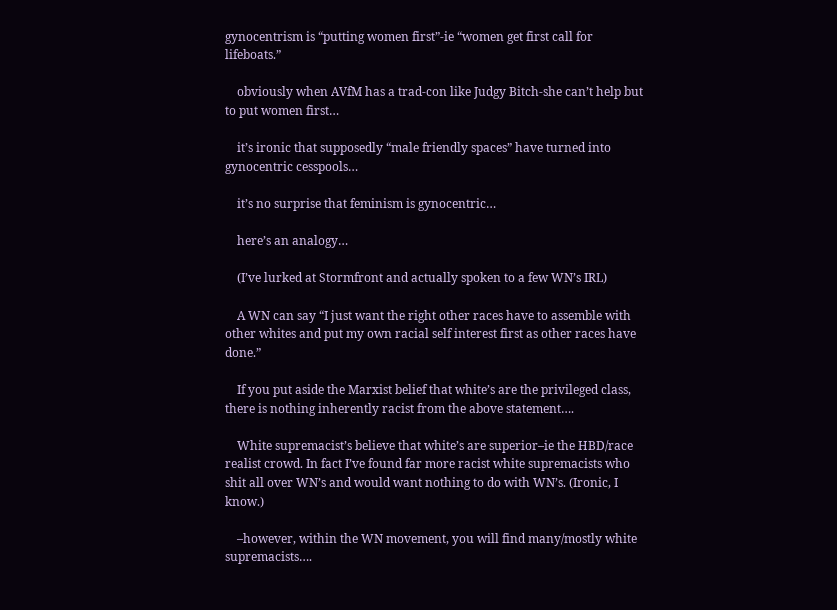gynocentrism is “putting women first”-ie “women get first call for lifeboats.”

    obviously when AVfM has a trad-con like Judgy Bitch-she can’t help but to put women first…

    it’s ironic that supposedly “male friendly spaces” have turned into gynocentric cesspools…

    it’s no surprise that feminism is gynocentric…

    here’s an analogy…

    (I’ve lurked at Stormfront and actually spoken to a few WN’s IRL)

    A WN can say “I just want the right other races have to assemble with other whites and put my own racial self interest first as other races have done.”

    If you put aside the Marxist belief that white’s are the privileged class, there is nothing inherently racist from the above statement….

    White supremacist’s believe that white’s are superior–ie the HBD/race realist crowd. In fact I’ve found far more racist white supremacists who shit all over WN’s and would want nothing to do with WN’s. (Ironic, I know.)

    –however, within the WN movement, you will find many/mostly white supremacists….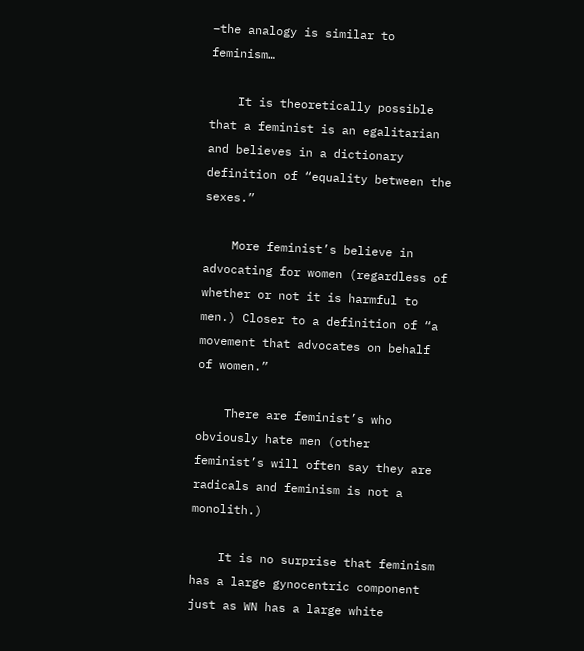–the analogy is similar to feminism…

    It is theoretically possible that a feminist is an egalitarian and believes in a dictionary definition of “equality between the sexes.”

    More feminist’s believe in advocating for women (regardless of whether or not it is harmful to men.) Closer to a definition of “a movement that advocates on behalf of women.”

    There are feminist’s who obviously hate men (other feminist’s will often say they are radicals and feminism is not a monolith.)

    It is no surprise that feminism has a large gynocentric component just as WN has a large white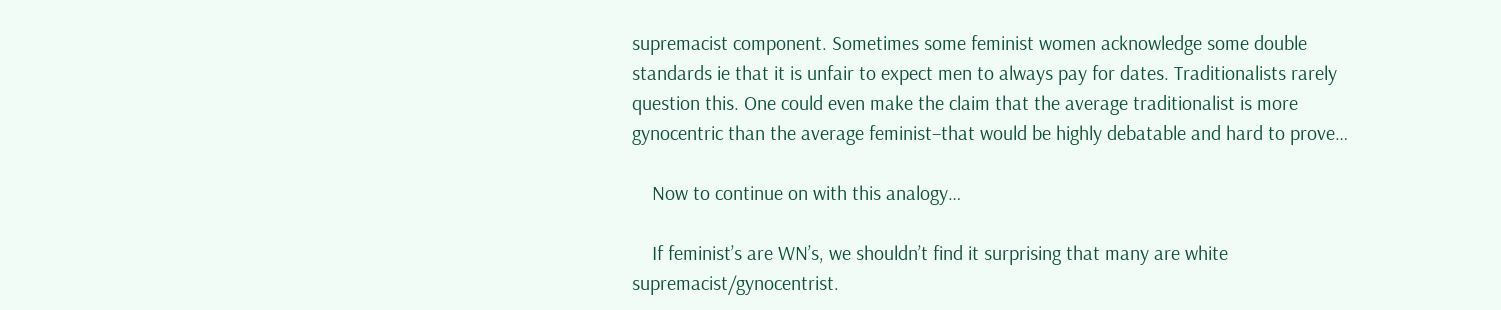supremacist component. Sometimes some feminist women acknowledge some double standards ie that it is unfair to expect men to always pay for dates. Traditionalists rarely question this. One could even make the claim that the average traditionalist is more gynocentric than the average feminist–that would be highly debatable and hard to prove…

    Now to continue on with this analogy…

    If feminist’s are WN’s, we shouldn’t find it surprising that many are white supremacist/gynocentrist.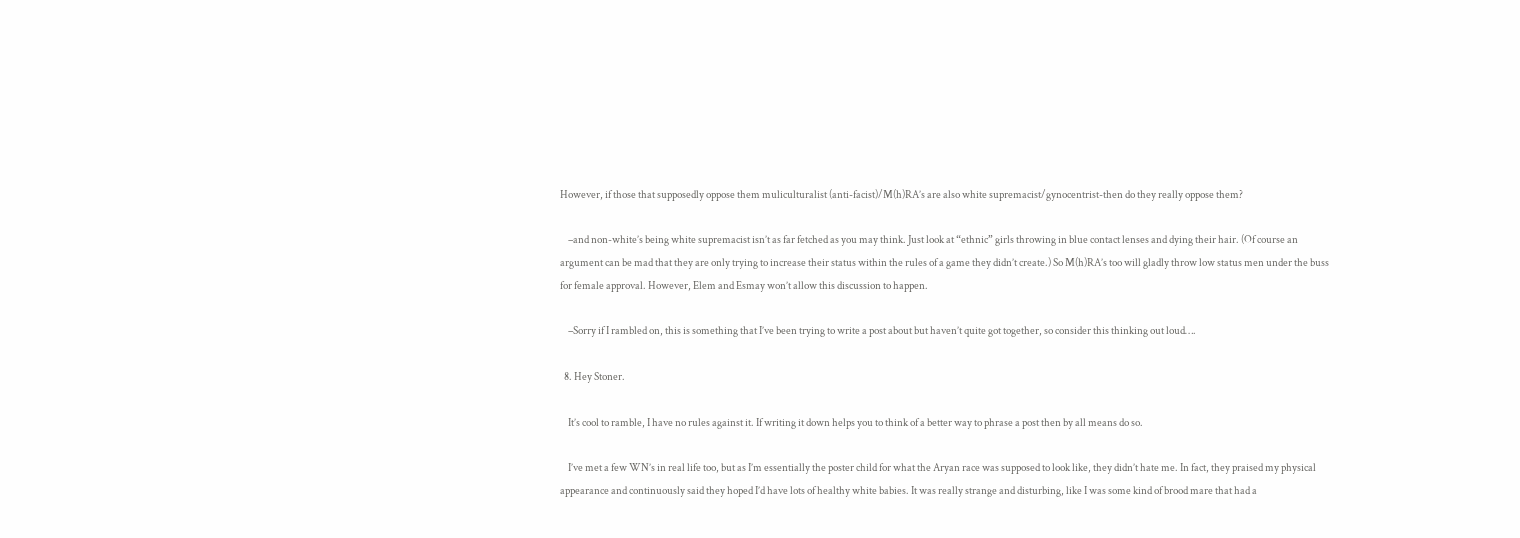However, if those that supposedly oppose them muliculturalist (anti-facist)/M(h)RA’s are also white supremacist/gynocentrist-then do they really oppose them?

    –and non-white’s being white supremacist isn’t as far fetched as you may think. Just look at “ethnic” girls throwing in blue contact lenses and dying their hair. (Of course an argument can be mad that they are only trying to increase their status within the rules of a game they didn’t create.) So M(h)RA’s too will gladly throw low status men under the buss for female approval. However, Elem and Esmay won’t allow this discussion to happen.

    –Sorry if I rambled on, this is something that I’ve been trying to write a post about but haven’t quite got together, so consider this thinking out loud….

  8. Hey Stoner.

    It’s cool to ramble, I have no rules against it. If writing it down helps you to think of a better way to phrase a post then by all means do so.

    I’ve met a few WN’s in real life too, but as I’m essentially the poster child for what the Aryan race was supposed to look like, they didn’t hate me. In fact, they praised my physical appearance and continuously said they hoped I’d have lots of healthy white babies. It was really strange and disturbing, like I was some kind of brood mare that had a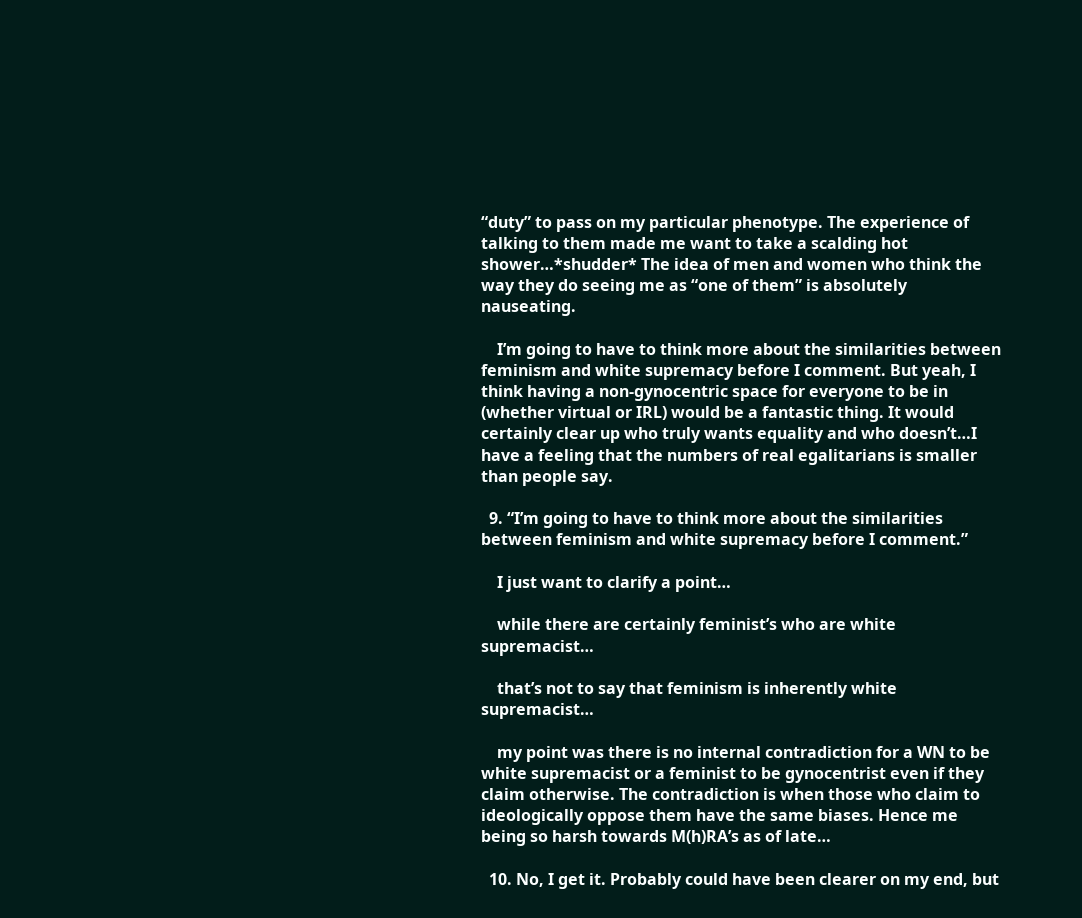“duty” to pass on my particular phenotype. The experience of talking to them made me want to take a scalding hot shower…*shudder* The idea of men and women who think the way they do seeing me as “one of them” is absolutely nauseating.

    I’m going to have to think more about the similarities between feminism and white supremacy before I comment. But yeah, I think having a non-gynocentric space for everyone to be in (whether virtual or IRL) would be a fantastic thing. It would certainly clear up who truly wants equality and who doesn’t…I have a feeling that the numbers of real egalitarians is smaller than people say.

  9. “I’m going to have to think more about the similarities between feminism and white supremacy before I comment.”

    I just want to clarify a point…

    while there are certainly feminist’s who are white supremacist…

    that’s not to say that feminism is inherently white supremacist…

    my point was there is no internal contradiction for a WN to be white supremacist or a feminist to be gynocentrist even if they claim otherwise. The contradiction is when those who claim to ideologically oppose them have the same biases. Hence me being so harsh towards M(h)RA’s as of late…

  10. No, I get it. Probably could have been clearer on my end, but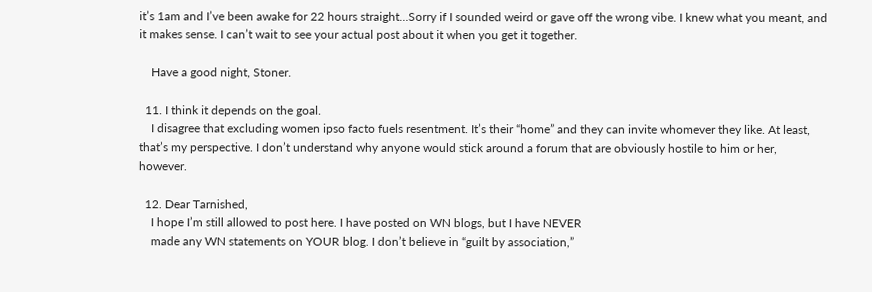it’s 1am and I’ve been awake for 22 hours straight…Sorry if I sounded weird or gave off the wrong vibe. I knew what you meant, and it makes sense. I can’t wait to see your actual post about it when you get it together.

    Have a good night, Stoner.

  11. I think it depends on the goal.
    I disagree that excluding women ipso facto fuels resentment. It’s their “home” and they can invite whomever they like. At least, that’s my perspective. I don’t understand why anyone would stick around a forum that are obviously hostile to him or her, however.

  12. Dear Tarnished,
    I hope I’m still allowed to post here. I have posted on WN blogs, but I have NEVER
    made any WN statements on YOUR blog. I don’t believe in “guilt by association,”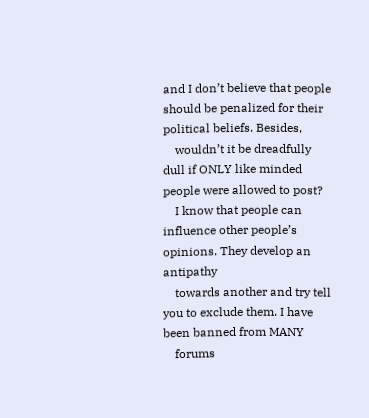and I don’t believe that people should be penalized for their political beliefs. Besides,
    wouldn’t it be dreadfully dull if ONLY like minded people were allowed to post?
    I know that people can influence other people’s opinions. They develop an antipathy
    towards another and try tell you to exclude them. I have been banned from MANY
    forums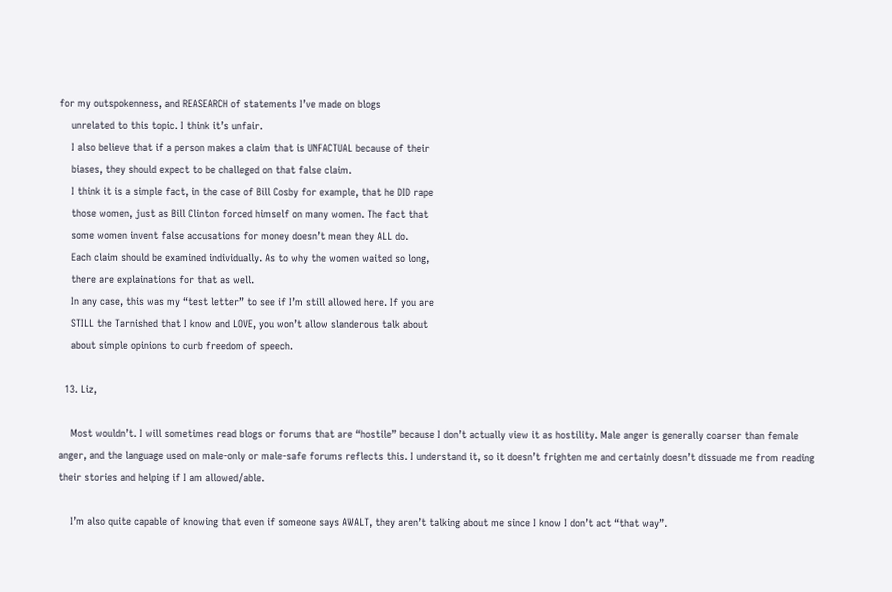for my outspokenness, and REASEARCH of statements I’ve made on blogs
    unrelated to this topic. I think it’s unfair.
    I also believe that if a person makes a claim that is UNFACTUAL because of their
    biases, they should expect to be challeged on that false claim.
    I think it is a simple fact, in the case of Bill Cosby for example, that he DID rape
    those women, just as Bill Clinton forced himself on many women. The fact that
    some women invent false accusations for money doesn’t mean they ALL do.
    Each claim should be examined individually. As to why the women waited so long,
    there are explainations for that as well.
    In any case, this was my “test letter” to see if I’m still allowed here. If you are
    STILL the Tarnished that I know and LOVE, you won’t allow slanderous talk about
    about simple opinions to curb freedom of speech.

  13. Liz,

    Most wouldn’t. I will sometimes read blogs or forums that are “hostile” because I don’t actually view it as hostility. Male anger is generally coarser than female anger, and the language used on male-only or male-safe forums reflects this. I understand it, so it doesn’t frighten me and certainly doesn’t dissuade me from reading their stories and helping if I am allowed/able.

    I’m also quite capable of knowing that even if someone says AWALT, they aren’t talking about me since I know I don’t act “that way”.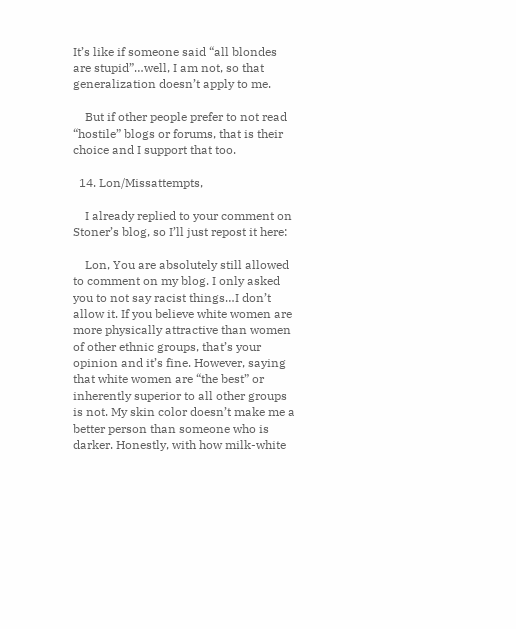It’s like if someone said “all blondes are stupid”…well, I am not, so that generalization doesn’t apply to me.

    But if other people prefer to not read “hostile” blogs or forums, that is their choice and I support that too.

  14. Lon/Missattempts,

    I already replied to your comment on Stoner’s blog, so I’ll just repost it here:

    Lon, You are absolutely still allowed to comment on my blog. I only asked you to not say racist things…I don’t allow it. If you believe white women are more physically attractive than women of other ethnic groups, that’s your opinion and it’s fine. However, saying that white women are “the best” or inherently superior to all other groups is not. My skin color doesn’t make me a better person than someone who is darker. Honestly, with how milk-white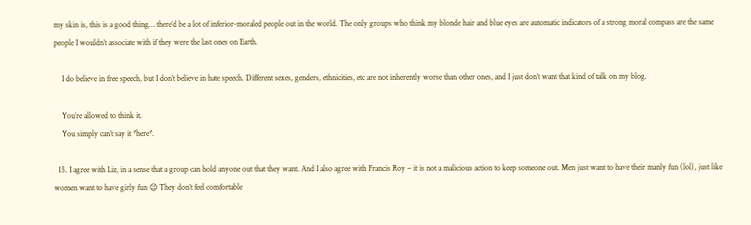my skin is, this is a good thing… there’d be a lot of inferior-moraled people out in the world. The only groups who think my blonde hair and blue eyes are automatic indicators of a strong moral compass are the same people I wouldn’t associate with if they were the last ones on Earth.

    I do believe in free speech, but I don’t believe in hate speech. Different sexes, genders, ethnicities, etc are not inherently worse than other ones, and I just don’t want that kind of talk on my blog.

    You’re allowed to think it.
    You simply can’t say it *here*.

  15. I agree with Liz, in a sense that a group can hold anyone out that they want. And I also agree with Francis Roy – it is not a malicious action to keep someone out. Men just want to have their manly fun (lol), just like women want to have girly fun 😉 They don’t feel comfortable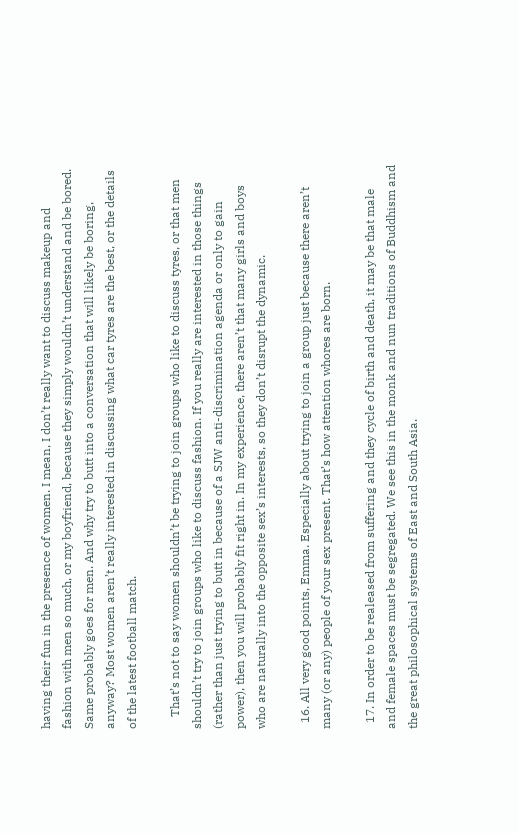having their fun in the presence of women. I mean, I don’t really want to discuss makeup and fashion with men so much, or my boyfriend, because they simply wouldn’t understand and be bored. Same probably goes for men. And why try to butt into a conversation that will likely be boring, anyway? Most women aren’t really interested in discussing what car tyres are the best, or the details of the latest football match.

    That’s not to say women shouldn’t be trying to join groups who like to discuss tyres, or that men shouldn’t try to join groups who like to discuss fashion. If you really are interested in those things (rather than just trying to butt in because of a SJW anti-discrimination agenda or only to gain power), then you will probably fit right in. In my experience, there aren’t that many girls and boys who are naturally into the opposite sex’s interests, so they don’t disrupt the dynamic.

  16. All very good points, Emma. Especially about trying to join a group just because there aren’t many (or any) people of your sex present. That’s how attention whores are born.

  17. In order to be realeased from suffering and they cycle of birth and death, it may be that male and female spaces must be segregated. We see this in the monk and nun traditions of Buddhism and the great philosophical systems of East and South Asia.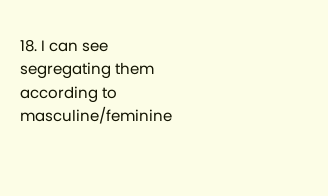18. I can see segregating them according to masculine/feminine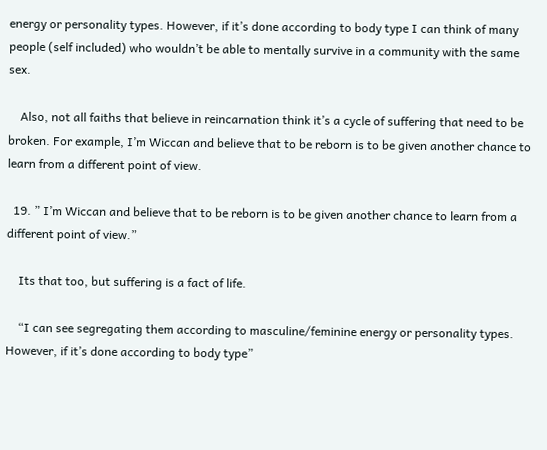energy or personality types. However, if it’s done according to body type I can think of many people (self included) who wouldn’t be able to mentally survive in a community with the same sex.

    Also, not all faiths that believe in reincarnation think it’s a cycle of suffering that need to be broken. For example, I’m Wiccan and believe that to be reborn is to be given another chance to learn from a different point of view.

  19. ” I’m Wiccan and believe that to be reborn is to be given another chance to learn from a different point of view.”

    Its that too, but suffering is a fact of life.

    “I can see segregating them according to masculine/feminine energy or personality types. However, if it’s done according to body type”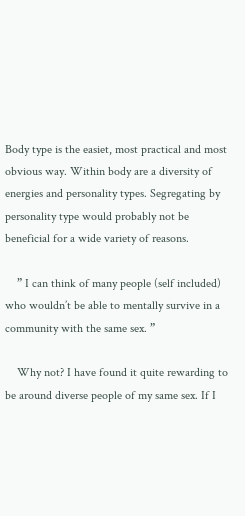Body type is the easiet, most practical and most obvious way. Within body are a diversity of energies and personality types. Segregating by personality type would probably not be beneficial for a wide variety of reasons.

    ” I can think of many people (self included) who wouldn’t be able to mentally survive in a community with the same sex. ”

    Why not? I have found it quite rewarding to be around diverse people of my same sex. If I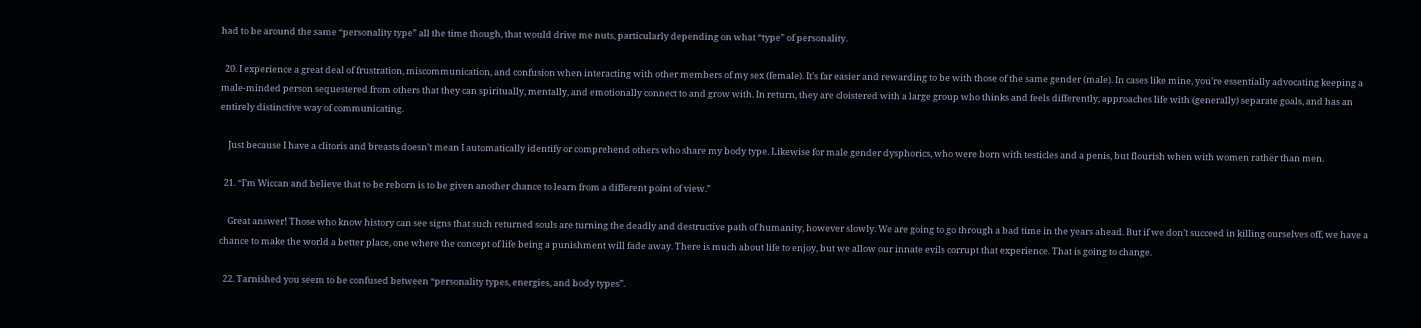had to be around the same “personality type” all the time though, that would drive me nuts, particularly depending on what “type” of personality.

  20. I experience a great deal of frustration, miscommunication, and confusion when interacting with other members of my sex (female). It’s far easier and rewarding to be with those of the same gender (male). In cases like mine, you’re essentially advocating keeping a male-minded person sequestered from others that they can spiritually, mentally, and emotionally connect to and grow with. In return, they are cloistered with a large group who thinks and feels differently, approaches life with (generally) separate goals, and has an entirely distinctive way of communicating.

    Just because I have a clitoris and breasts doesn’t mean I automatically identify or comprehend others who share my body type. Likewise for male gender dysphorics, who were born with testicles and a penis, but flourish when with women rather than men.

  21. “I’m Wiccan and believe that to be reborn is to be given another chance to learn from a different point of view.”

    Great answer! Those who know history can see signs that such returned souls are turning the deadly and destructive path of humanity, however slowly. We are going to go through a bad time in the years ahead. But if we don’t succeed in killing ourselves off, we have a chance to make the world a better place, one where the concept of life being a punishment will fade away. There is much about life to enjoy, but we allow our innate evils corrupt that experience. That is going to change.

  22. Tarnished you seem to be confused between “personality types, energies, and body types”.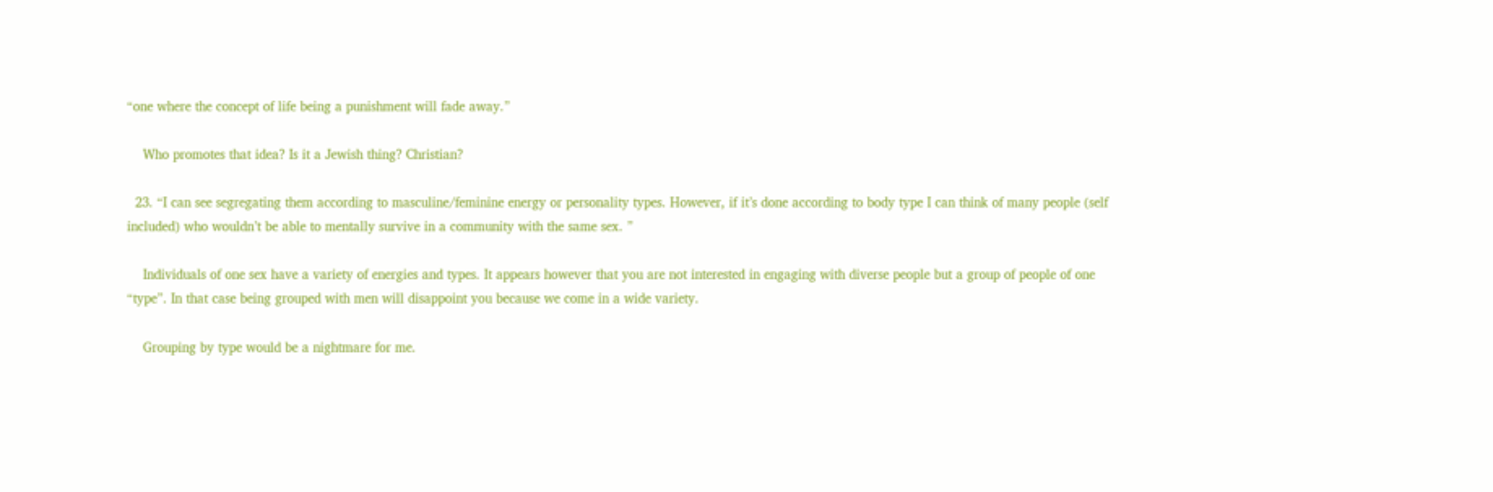“one where the concept of life being a punishment will fade away.”

    Who promotes that idea? Is it a Jewish thing? Christian?

  23. “I can see segregating them according to masculine/feminine energy or personality types. However, if it’s done according to body type I can think of many people (self included) who wouldn’t be able to mentally survive in a community with the same sex. ”

    Individuals of one sex have a variety of energies and types. It appears however that you are not interested in engaging with diverse people but a group of people of one “type”. In that case being grouped with men will disappoint you because we come in a wide variety.

    Grouping by type would be a nightmare for me.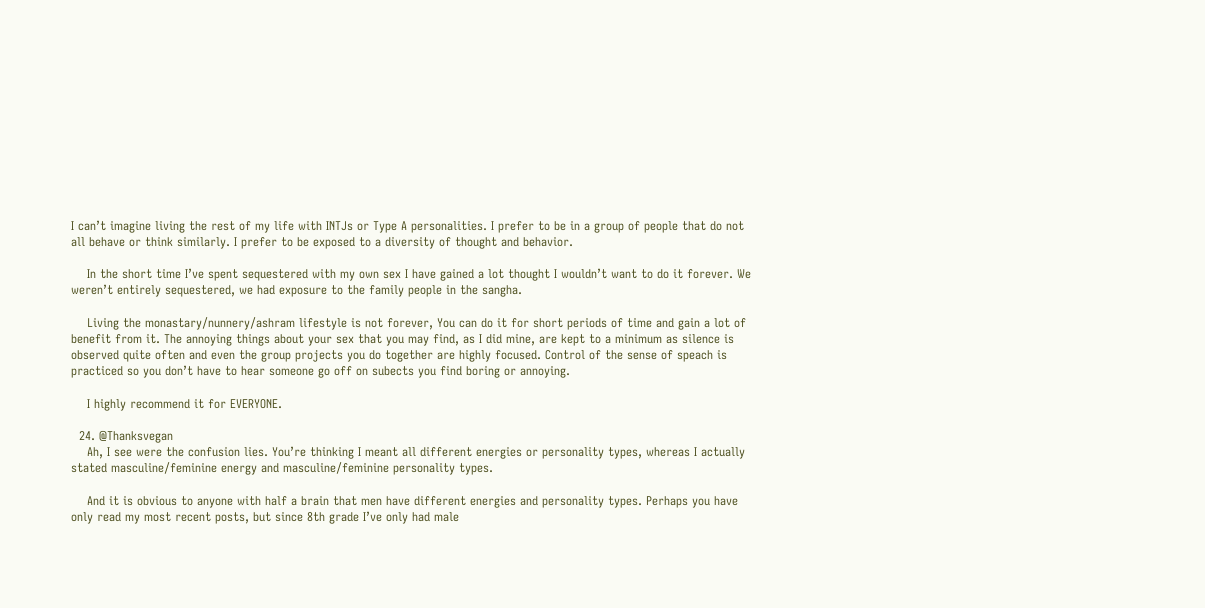I can’t imagine living the rest of my life with INTJs or Type A personalities. I prefer to be in a group of people that do not all behave or think similarly. I prefer to be exposed to a diversity of thought and behavior.

    In the short time I’ve spent sequestered with my own sex I have gained a lot thought I wouldn’t want to do it forever. We weren’t entirely sequestered, we had exposure to the family people in the sangha.

    Living the monastary/nunnery/ashram lifestyle is not forever, You can do it for short periods of time and gain a lot of benefit from it. The annoying things about your sex that you may find, as I did mine, are kept to a minimum as silence is observed quite often and even the group projects you do together are highly focused. Control of the sense of speach is practiced so you don’t have to hear someone go off on subects you find boring or annoying.

    I highly recommend it for EVERYONE.

  24. @Thanksvegan
    Ah, I see were the confusion lies. You’re thinking I meant all different energies or personality types, whereas I actually stated masculine/feminine energy and masculine/feminine personality types.

    And it is obvious to anyone with half a brain that men have different energies and personality types. Perhaps you have only read my most recent posts, but since 8th grade I’ve only had male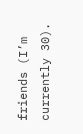friends (I’m currently 30).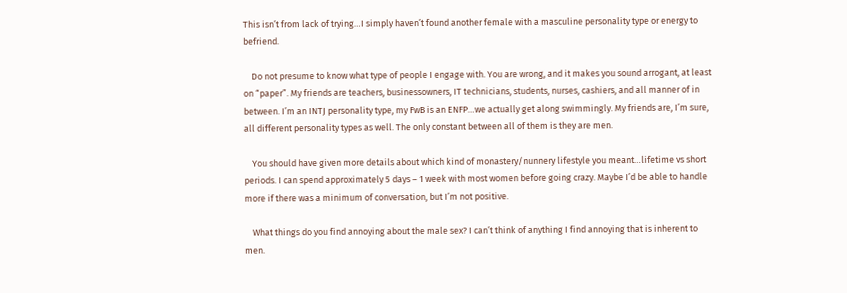This isn’t from lack of trying…I simply haven’t found another female with a masculine personality type or energy to befriend.

    Do not presume to know what type of people I engage with. You are wrong, and it makes you sound arrogant, at least on “paper”. My friends are teachers, businessowners, IT technicians, students, nurses, cashiers, and all manner of in between. I’m an INTJ personality type, my FwB is an ENFP…we actually get along swimmingly. My friends are, I’m sure, all different personality types as well. The only constant between all of them is they are men.

    You should have given more details about which kind of monastery/nunnery lifestyle you meant…lifetime vs short periods. I can spend approximately 5 days – 1 week with most women before going crazy. Maybe I’d be able to handle more if there was a minimum of conversation, but I’m not positive.

    What things do you find annoying about the male sex? I can’t think of anything I find annoying that is inherent to men.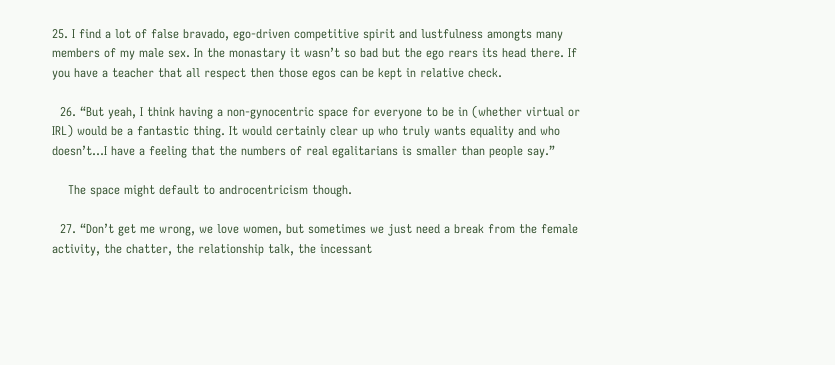25. I find a lot of false bravado, ego-driven competitive spirit and lustfulness amongts many members of my male sex. In the monastary it wasn’t so bad but the ego rears its head there. If you have a teacher that all respect then those egos can be kept in relative check.

  26. “But yeah, I think having a non-gynocentric space for everyone to be in (whether virtual or IRL) would be a fantastic thing. It would certainly clear up who truly wants equality and who doesn’t…I have a feeling that the numbers of real egalitarians is smaller than people say.”

    The space might default to androcentricism though.

  27. “Don’t get me wrong, we love women, but sometimes we just need a break from the female activity, the chatter, the relationship talk, the incessant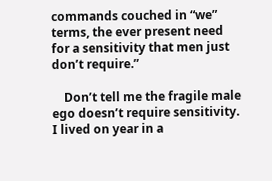commands couched in “we” terms, the ever present need for a sensitivity that men just don’t require.”

    Don’t tell me the fragile male ego doesn’t require sensitivity. I lived on year in a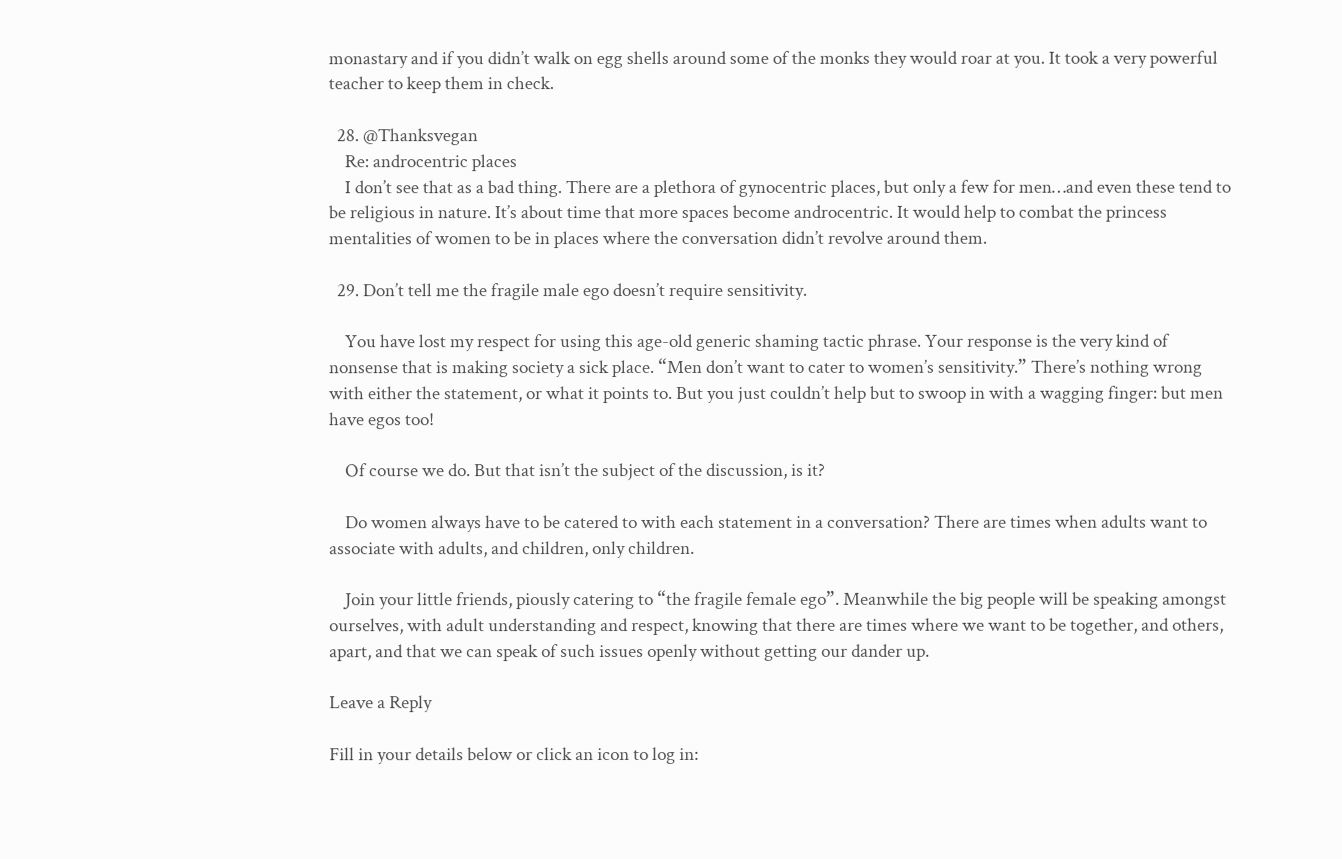monastary and if you didn’t walk on egg shells around some of the monks they would roar at you. It took a very powerful teacher to keep them in check.

  28. @Thanksvegan
    Re: androcentric places
    I don’t see that as a bad thing. There are a plethora of gynocentric places, but only a few for men…and even these tend to be religious in nature. It’s about time that more spaces become androcentric. It would help to combat the princess mentalities of women to be in places where the conversation didn’t revolve around them.

  29. Don’t tell me the fragile male ego doesn’t require sensitivity.

    You have lost my respect for using this age-old generic shaming tactic phrase. Your response is the very kind of nonsense that is making society a sick place. “Men don’t want to cater to women’s sensitivity.” There’s nothing wrong with either the statement, or what it points to. But you just couldn’t help but to swoop in with a wagging finger: but men have egos too!

    Of course we do. But that isn’t the subject of the discussion, is it?

    Do women always have to be catered to with each statement in a conversation? There are times when adults want to associate with adults, and children, only children.

    Join your little friends, piously catering to “the fragile female ego”. Meanwhile the big people will be speaking amongst ourselves, with adult understanding and respect, knowing that there are times where we want to be together, and others, apart, and that we can speak of such issues openly without getting our dander up.

Leave a Reply

Fill in your details below or click an icon to log in: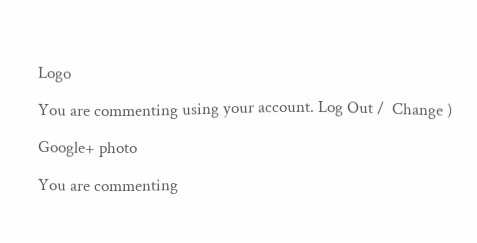Logo

You are commenting using your account. Log Out /  Change )

Google+ photo

You are commenting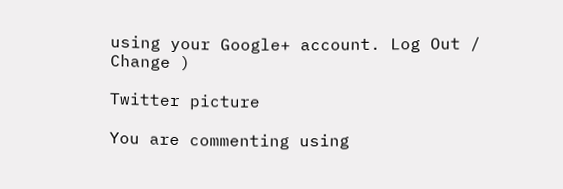using your Google+ account. Log Out /  Change )

Twitter picture

You are commenting using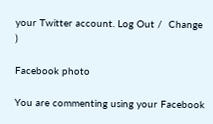your Twitter account. Log Out /  Change )

Facebook photo

You are commenting using your Facebook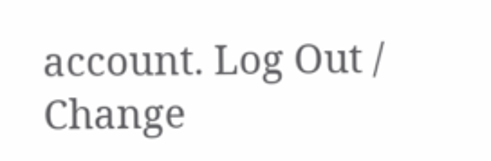account. Log Out /  Change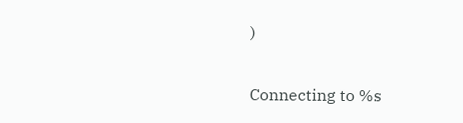)


Connecting to %s